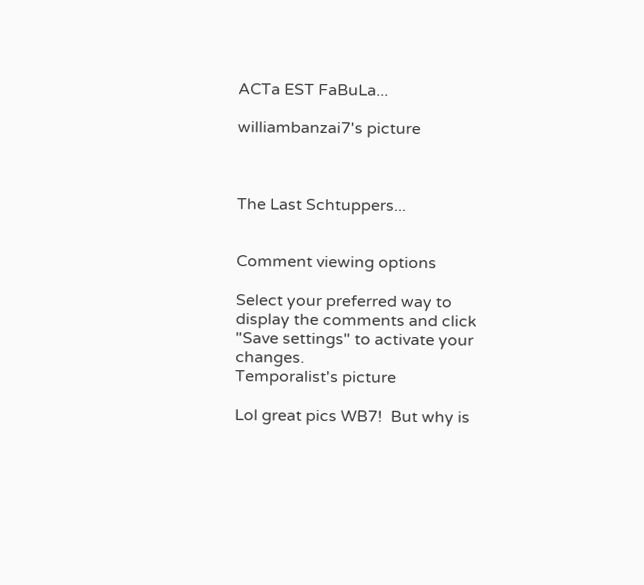ACTa EST FaBuLa...

williambanzai7's picture



The Last Schtuppers...


Comment viewing options

Select your preferred way to display the comments and click "Save settings" to activate your changes.
Temporalist's picture

Lol great pics WB7!  But why is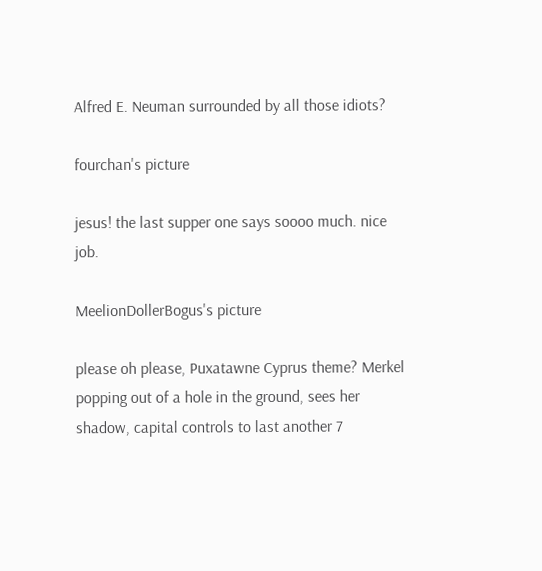Alfred E. Neuman surrounded by all those idiots?

fourchan's picture

jesus! the last supper one says soooo much. nice job.

MeelionDollerBogus's picture

please oh please, Puxatawne Cyprus theme? Merkel popping out of a hole in the ground, sees her shadow, capital controls to last another 7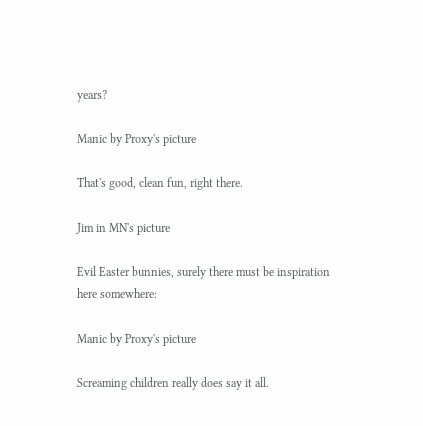years?

Manic by Proxy's picture

That's good, clean fun, right there.

Jim in MN's picture

Evil Easter bunnies, surely there must be inspiration here somewhere:

Manic by Proxy's picture

Screaming children really does say it all.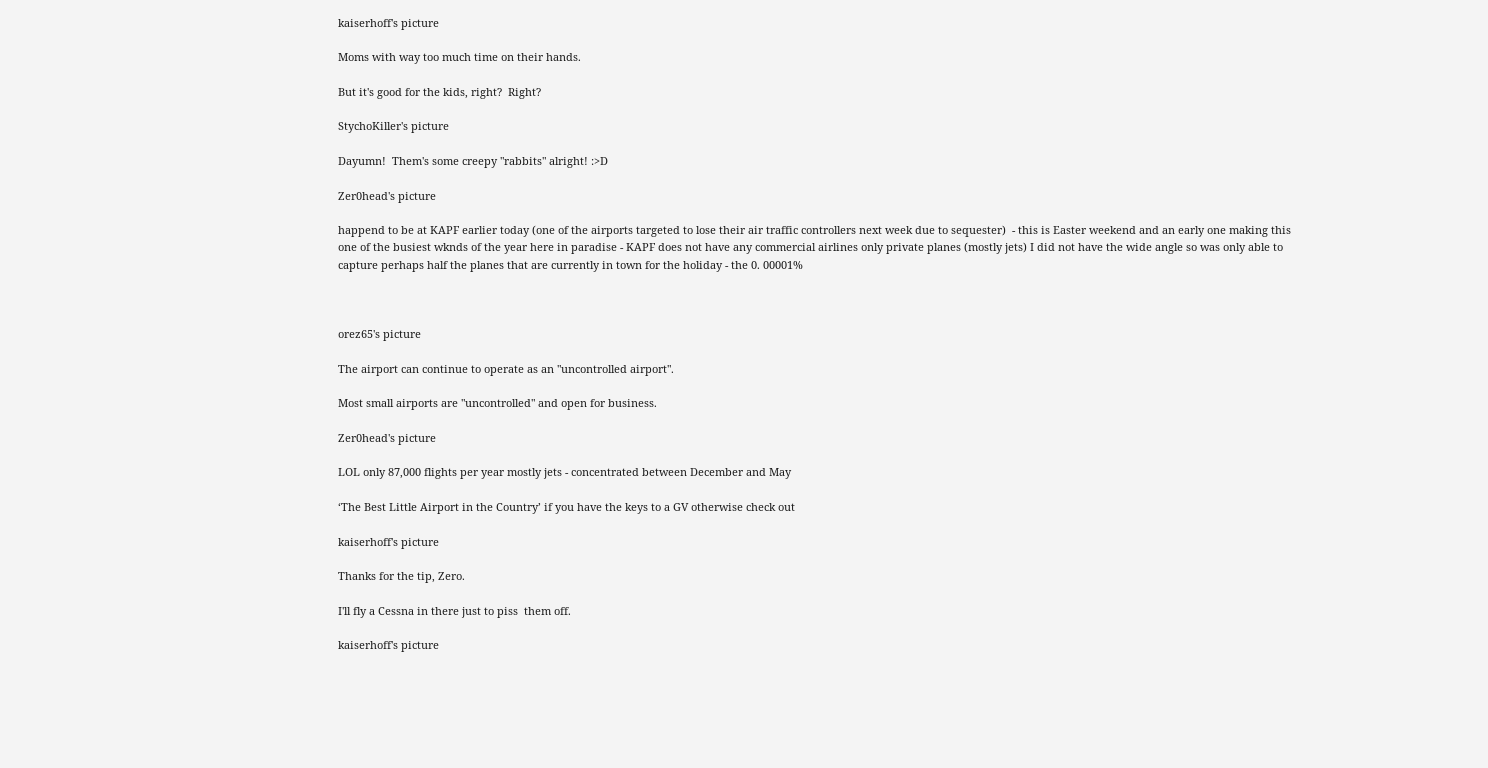kaiserhoff's picture

Moms with way too much time on their hands.

But it's good for the kids, right?  Right?

StychoKiller's picture

Dayumn!  Them's some creepy "rabbits" alright! :>D

Zer0head's picture

happend to be at KAPF earlier today (one of the airports targeted to lose their air traffic controllers next week due to sequester)  - this is Easter weekend and an early one making this one of the busiest wknds of the year here in paradise - KAPF does not have any commercial airlines only private planes (mostly jets) I did not have the wide angle so was only able to capture perhaps half the planes that are currently in town for the holiday - the 0. 00001%



orez65's picture

The airport can continue to operate as an "uncontrolled airport".

Most small airports are "uncontrolled" and open for business.

Zer0head's picture

LOL only 87,000 flights per year mostly jets - concentrated between December and May

‘The Best Little Airport in the Country’ if you have the keys to a GV otherwise check out

kaiserhoff's picture

Thanks for the tip, Zero.

I'll fly a Cessna in there just to piss  them off.

kaiserhoff's picture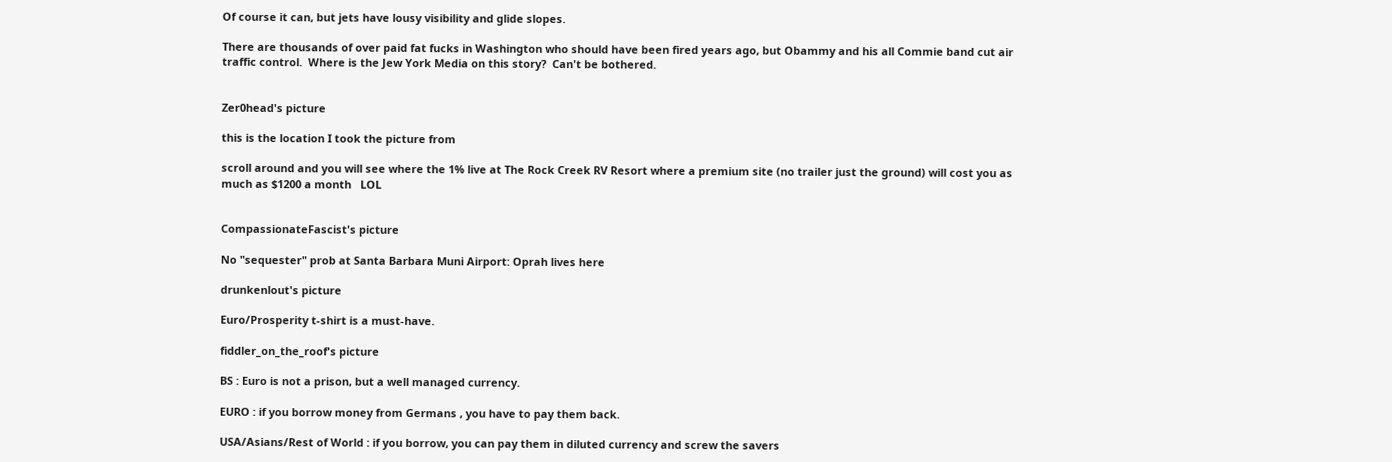Of course it can, but jets have lousy visibility and glide slopes.

There are thousands of over paid fat fucks in Washington who should have been fired years ago, but Obammy and his all Commie band cut air traffic control.  Where is the Jew York Media on this story?  Can't be bothered.


Zer0head's picture

this is the location I took the picture from

scroll around and you will see where the 1% live at The Rock Creek RV Resort where a premium site (no trailer just the ground) will cost you as much as $1200 a month   LOL


CompassionateFascist's picture

No "sequester" prob at Santa Barbara Muni Airport: Oprah lives here

drunkenlout's picture

Euro/Prosperity t-shirt is a must-have.

fiddler_on_the_roof's picture

BS : Euro is not a prison, but a well managed currency.

EURO : if you borrow money from Germans , you have to pay them back.

USA/Asians/Rest of World : if you borrow, you can pay them in diluted currency and screw the savers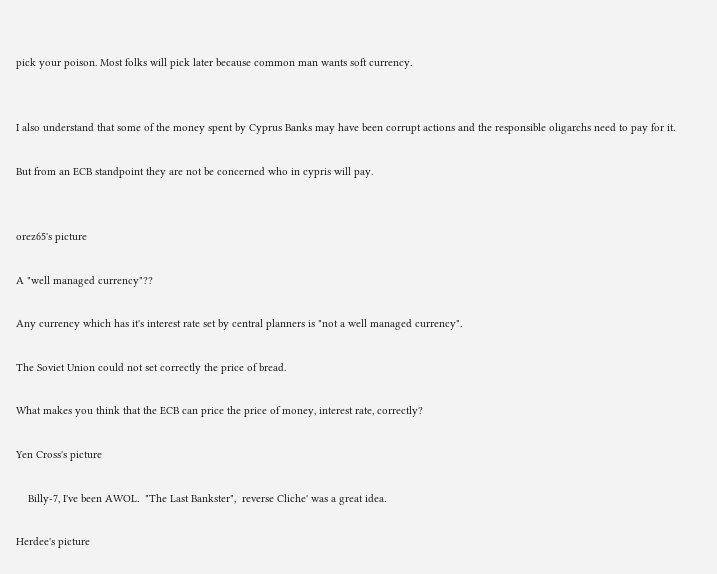pick your poison. Most folks will pick later because common man wants soft currency.


I also understand that some of the money spent by Cyprus Banks may have been corrupt actions and the responsible oligarchs need to pay for it.

But from an ECB standpoint they are not be concerned who in cypris will pay.


orez65's picture

A "well managed currency"??

Any currency which has it's interest rate set by central planners is "not a well managed currency".

The Soviet Union could not set correctly the price of bread.

What makes you think that the ECB can price the price of money, interest rate, correctly?

Yen Cross's picture

    Billy-7, I've been AWOL.  "The Last Bankster",  reverse Cliche' was a great idea.

Herdee's picture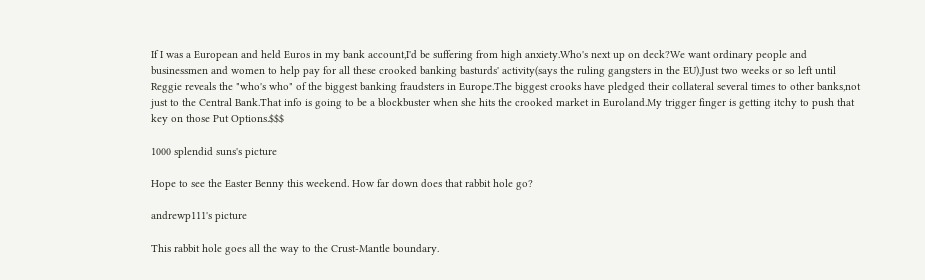If I was a European and held Euros in my bank account,I'd be suffering from high anxiety.Who's next up on deck?We want ordinary people and businessmen and women to help pay for all these crooked banking basturds' activity(says the ruling gangsters in the EU).Just two weeks or so left until Reggie reveals the "who's who" of the biggest banking fraudsters in Europe.The biggest crooks have pledged their collateral several times to other banks,not just to the Central Bank.That info is going to be a blockbuster when she hits the crooked market in Euroland.My trigger finger is getting itchy to push that key on those Put Options.$$$

1000 splendid suns's picture

Hope to see the Easter Benny this weekend. How far down does that rabbit hole go?

andrewp111's picture

This rabbit hole goes all the way to the Crust-Mantle boundary.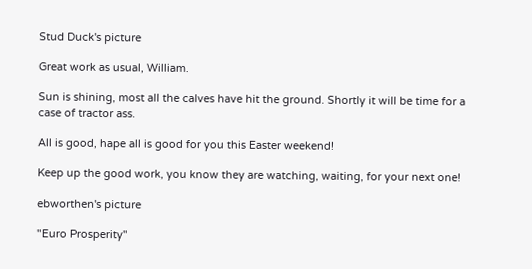Stud Duck's picture

Great work as usual, William.

Sun is shining, most all the calves have hit the ground. Shortly it will be time for a case of tractor ass.

All is good, hape all is good for you this Easter weekend!

Keep up the good work, you know they are watching, waiting, for your next one!

ebworthen's picture

"Euro Prosperity"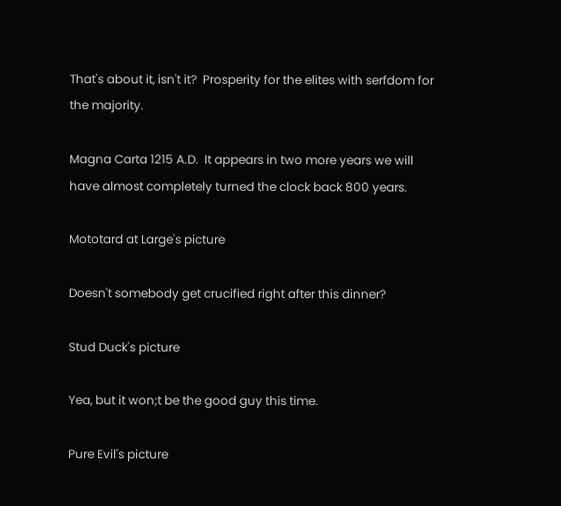That's about it, isn't it?  Prosperity for the elites with serfdom for the majority.

Magna Carta 1215 A.D.  It appears in two more years we will have almost completely turned the clock back 800 years.

Mototard at Large's picture

Doesn't somebody get crucified right after this dinner?

Stud Duck's picture

Yea, but it won;t be the good guy this time.

Pure Evil's picture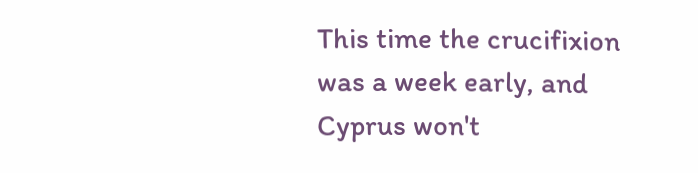This time the crucifixion was a week early, and Cyprus won't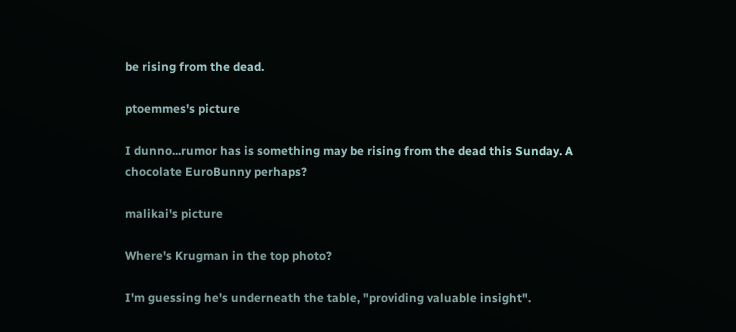be rising from the dead.

ptoemmes's picture

I dunno...rumor has is something may be rising from the dead this Sunday. A chocolate EuroBunny perhaps?

malikai's picture

Where's Krugman in the top photo?

I'm guessing he's underneath the table, "providing valuable insight".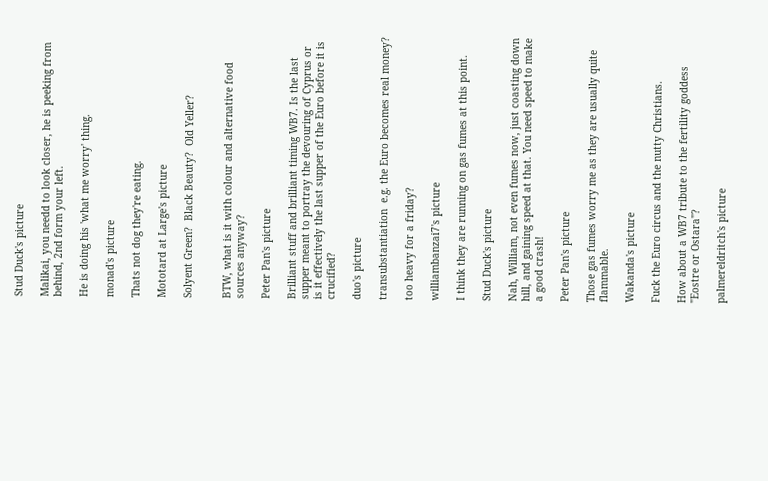Stud Duck's picture

Malikai, you needd to look closer, he is peeking from behind, 2nd form your left.

He is doing his 'what me worry' thing.

monad's picture

Thats not dog they're eating.

Mototard at Large's picture

Solyent Green?  Black Beauty?  Old Yeller?


BTW, what is it with colour and alternative food sources anyway?

Peter Pan's picture

Brilliant stuff and brilliant timing WB7. Is the last supper meant to portray the devouring of Cyprus or is it effectively the last supper of the Euro before it is crucified?

duo's picture

transubstantiation  e.g. the Euro becomes real money?

too heavy for a friday?

williambanzai7's picture

I think they are running on gas fumes at this point.

Stud Duck's picture

Nah, William, not even fumes now, just coasting down hill, and gaining speed at that. You need speed to make a good crash!

Peter Pan's picture

Those gas fumes worry me as they are usually quite flammable.

Wakanda's picture

Fuck the Euro circus and the nutty Christians.

How about a WB7 tribute to the fertility goddess "Eostre or Ostara"?

palmereldritch's picture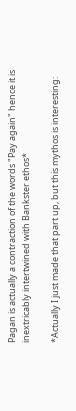Pagan is actually a contraction of the words "Pay again" hence it is inextricably intertwined with Bankster ethos*

*Actually I just made that part up, but this mythos is interesting: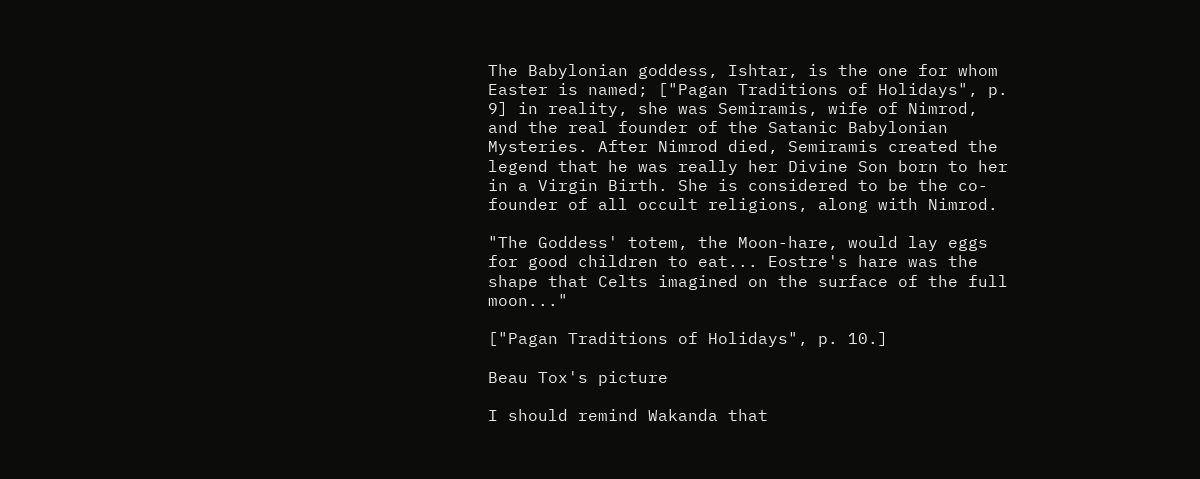The Babylonian goddess, Ishtar, is the one for whom Easter is named; ["Pagan Traditions of Holidays", p. 9] in reality, she was Semiramis, wife of Nimrod, and the real founder of the Satanic Babylonian Mysteries. After Nimrod died, Semiramis created the legend that he was really her Divine Son born to her in a Virgin Birth. She is considered to be the co-founder of all occult religions, along with Nimrod.

"The Goddess' totem, the Moon-hare, would lay eggs for good children to eat... Eostre's hare was the shape that Celts imagined on the surface of the full moon..."

["Pagan Traditions of Holidays", p. 10.]

Beau Tox's picture

I should remind Wakanda that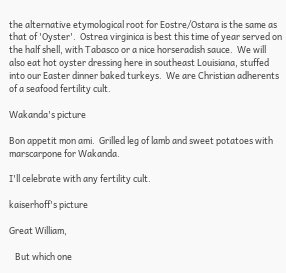the alternative etymological root for Eostre/Ostara is the same as that of 'Oyster'.  Ostrea virginica is best this time of year served on the half shell, with Tabasco or a nice horseradish sauce.  We will also eat hot oyster dressing here in southeast Louisiana, stuffed into our Easter dinner baked turkeys.  We are Christian adherents of a seafood fertility cult.

Wakanda's picture

Bon appetit mon ami.  Grilled leg of lamb and sweet potatoes with marscarpone for Wakanda.

I'll celebrate with any fertility cult.

kaiserhoff's picture

Great William,

   But which one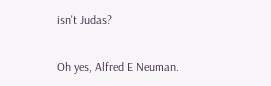isn't Judas?

Oh yes, Alfred E Neuman.